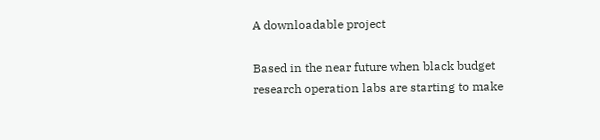A downloadable project

Based in the near future when black budget research operation labs are starting to make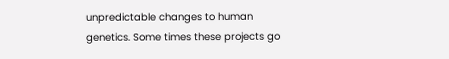unpredictable changes to human genetics. Some times these projects go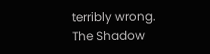terribly wrong. The Shadow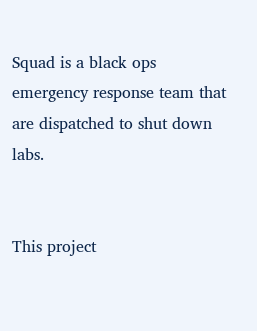Squad is a black ops emergency response team that are dispatched to shut down labs.


This project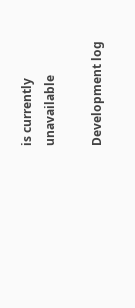is currently unavailable

Development log